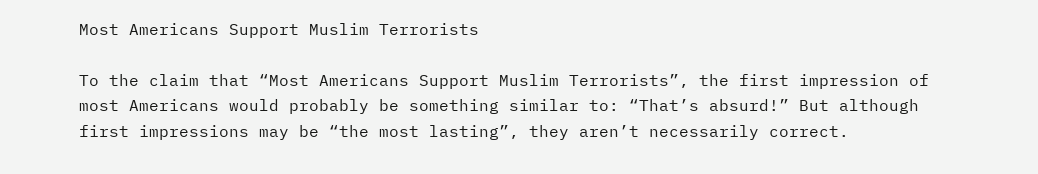Most Americans Support Muslim Terrorists

To the claim that “Most Americans Support Muslim Terrorists”, the first impression of most Americans would probably be something similar to: “That’s absurd!” But although first impressions may be “the most lasting”, they aren’t necessarily correct.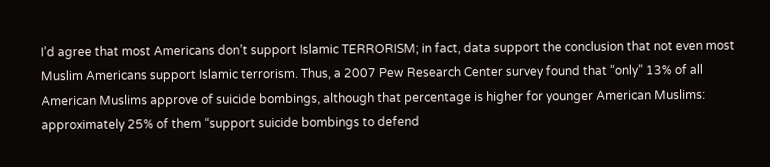I’d agree that most Americans don’t support Islamic TERRORISM; in fact, data support the conclusion that not even most Muslim Americans support Islamic terrorism. Thus, a 2007 Pew Research Center survey found that “only” 13% of all American Muslims approve of suicide bombings, although that percentage is higher for younger American Muslims: approximately 25% of them “support suicide bombings to defend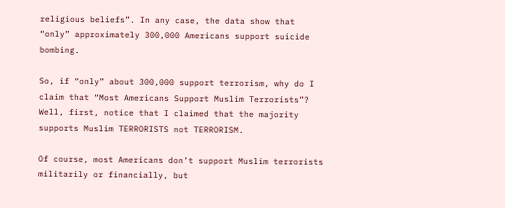religious beliefs”. In any case, the data show that “only” approximately 300,000 Americans support suicide bombing.

So, if “only” about 300,000 support terrorism, why do I claim that “Most Americans Support Muslim Terrorists”? Well, first, notice that I claimed that the majority supports Muslim TERRORISTS not TERRORISM.

Of course, most Americans don’t support Muslim terrorists militarily or financially, but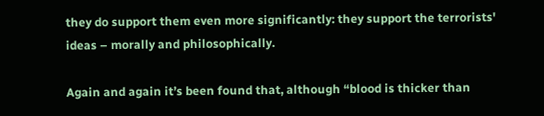they do support them even more significantly: they support the terrorists' ideas – morally and philosophically.

Again and again it’s been found that, although “blood is thicker than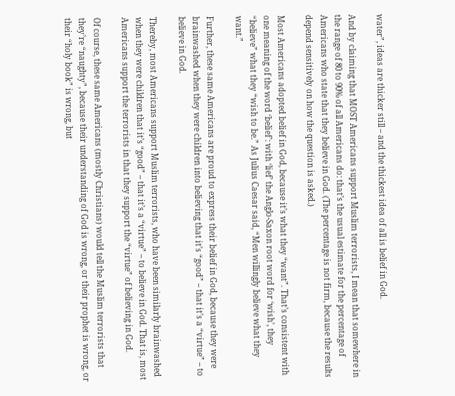water”, ideas are thicker still – and the thickest idea of all is belief in God.

And by claiming that MOST Americans support Muslim terrorists, I mean that somewhere in the range of 80 to 90% of all Americans do: that’s the usual estimate for the percentage of Americans who state that they believe in God. (The percentage is not firm, because the results depend sensitively on how the question is asked.)

Most Americans adopted belief in God, because it’s what they “want”. That’s consistent with one meaning of the word ‘belief’: with ‘lief’ the Anglo-Saxon root word for ‘wish’, they “believe” what they “wish to be.” As Julius Caesar said, “Men willingly believe what they want.”

Further, these same Americans are proud to express their belief in God, because they were brainwashed when they were children into believing that it’s “good” – that it’s a “virtue” – to believe in God.

Thereby, most Americans support Muslim terrorists, who have been similarly brainwashed when they were children that it’s “good” – that it’s a “virtue” – to believe in God. That is, most Americans support the terrorists in that they support the “virtue” of believing in God.

Of course, these same Americans (mostly Christians) would tell the Muslim terrorists that they’re “naughty”, because their understanding of God is wrong, or their prophet is wrong, or their “holy book” is wrong, but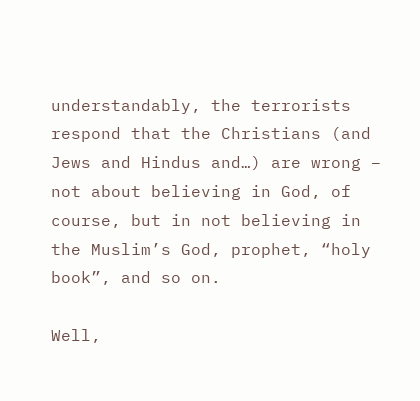understandably, the terrorists respond that the Christians (and Jews and Hindus and…) are wrong – not about believing in God, of course, but in not believing in the Muslim’s God, prophet, “holy book”, and so on.

Well,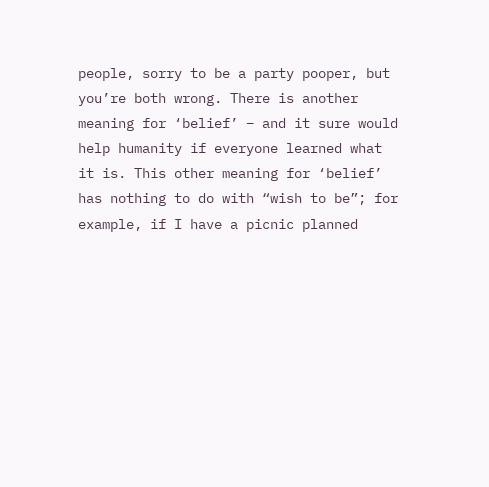people, sorry to be a party pooper, but you’re both wrong. There is another meaning for ‘belief’ – and it sure would help humanity if everyone learned what it is. This other meaning for ‘belief’ has nothing to do with “wish to be”; for example, if I have a picnic planned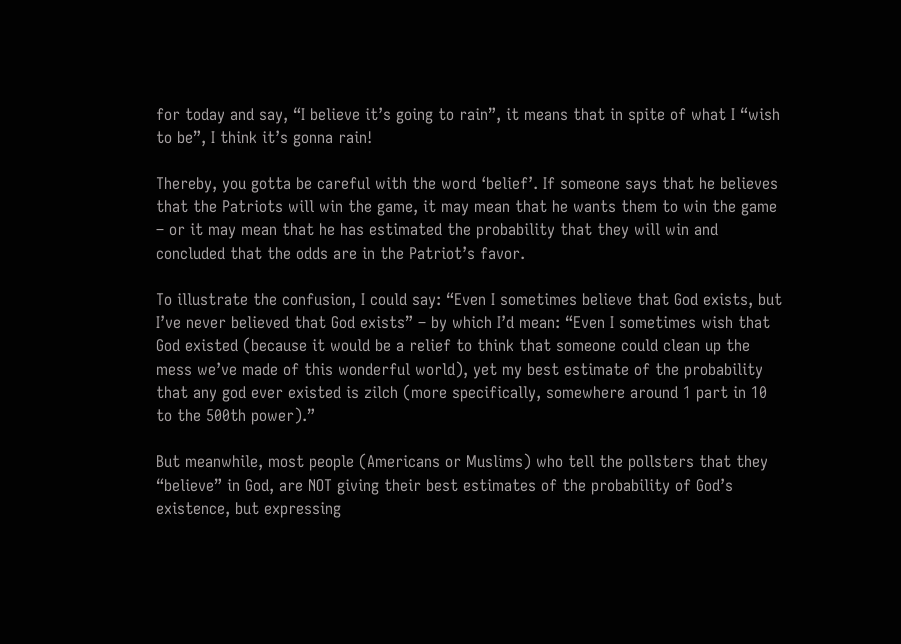for today and say, “I believe it’s going to rain”, it means that in spite of what I “wish to be”, I think it’s gonna rain!

Thereby, you gotta be careful with the word ‘belief’. If someone says that he believes that the Patriots will win the game, it may mean that he wants them to win the game – or it may mean that he has estimated the probability that they will win and concluded that the odds are in the Patriot’s favor.

To illustrate the confusion, I could say: “Even I sometimes believe that God exists, but I’ve never believed that God exists” – by which I’d mean: “Even I sometimes wish that God existed (because it would be a relief to think that someone could clean up the mess we’ve made of this wonderful world), yet my best estimate of the probability that any god ever existed is zilch (more specifically, somewhere around 1 part in 10 to the 500th power).”

But meanwhile, most people (Americans or Muslims) who tell the pollsters that they “believe” in God, are NOT giving their best estimates of the probability of God’s existence, but expressing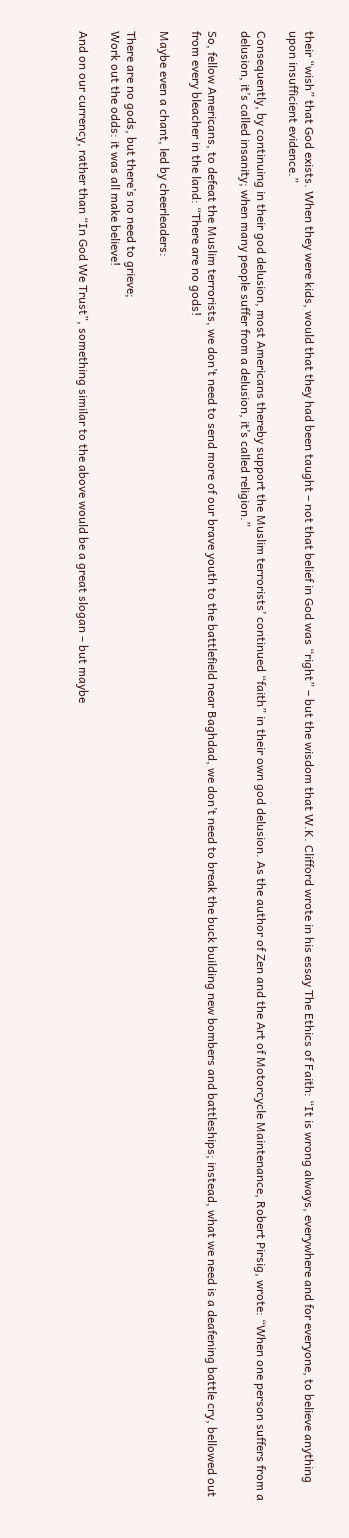their “wish” that God exists. When they were kids, would that they had been taught – not that belief in God was “right” – but the wisdom that W.K. Clifford wrote in his essay The Ethics of Faith: “It is wrong always, everywhere and for everyone, to believe anything upon insufficient evidence.”

Consequently, by continuing in their god delusion, most Americans thereby support the Muslim terrorists’ continued “faith” in their own god delusion. As the author of Zen and the Art of Motorcycle Maintenance, Robert Pirsig, wrote: “When one person suffers from a delusion, it’s called insanity; when many people suffer from a delusion, it’s called religion.”

So, fellow Americans, to defeat the Muslim terrorists, we don’t need to send more of our brave youth to the battlefield near Baghdad, we don’t need to break the buck building new bombers and battleships; instead, what we need is a deafening battle cry, bellowed out from every bleacher in the land: “There are no gods!

Maybe even a chant, led by cheerleaders:

There are no gods, but there’s no need to grieve;
Work out the odds: it was all make believe!

And on our currency, rather than “In God We Trust”, something similar to the above would be a great slogan – but maybe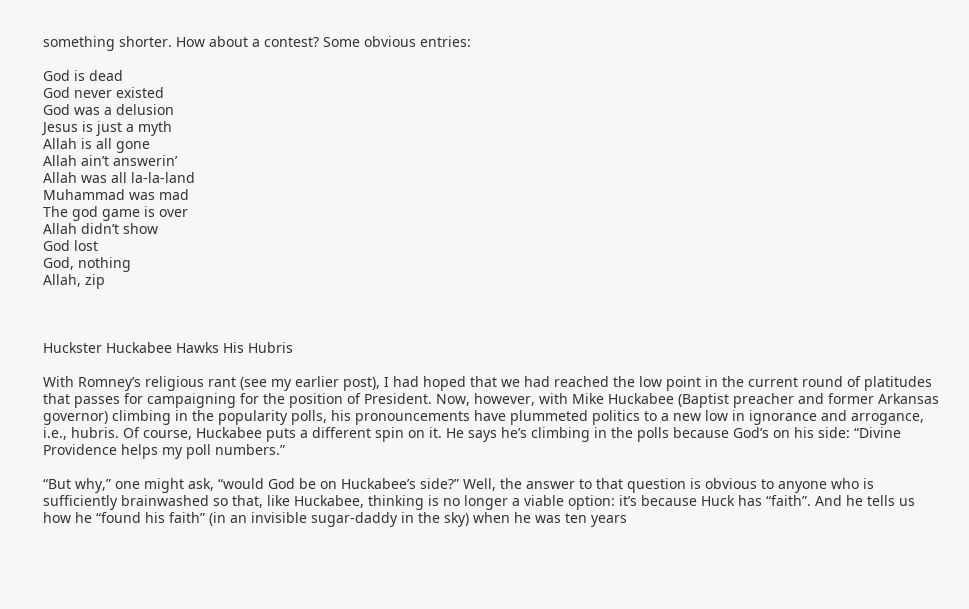something shorter. How about a contest? Some obvious entries:

God is dead
God never existed
God was a delusion
Jesus is just a myth
Allah is all gone
Allah ain’t answerin’
Allah was all la-la-land
Muhammad was mad
The god game is over
Allah didn’t show
God lost
God, nothing
Allah, zip



Huckster Huckabee Hawks His Hubris

With Romney’s religious rant (see my earlier post), I had hoped that we had reached the low point in the current round of platitudes that passes for campaigning for the position of President. Now, however, with Mike Huckabee (Baptist preacher and former Arkansas governor) climbing in the popularity polls, his pronouncements have plummeted politics to a new low in ignorance and arrogance, i.e., hubris. Of course, Huckabee puts a different spin on it. He says he’s climbing in the polls because God’s on his side: “Divine Providence helps my poll numbers.”

“But why,” one might ask, “would God be on Huckabee’s side?” Well, the answer to that question is obvious to anyone who is sufficiently brainwashed so that, like Huckabee, thinking is no longer a viable option: it’s because Huck has “faith”. And he tells us how he “found his faith” (in an invisible sugar-daddy in the sky) when he was ten years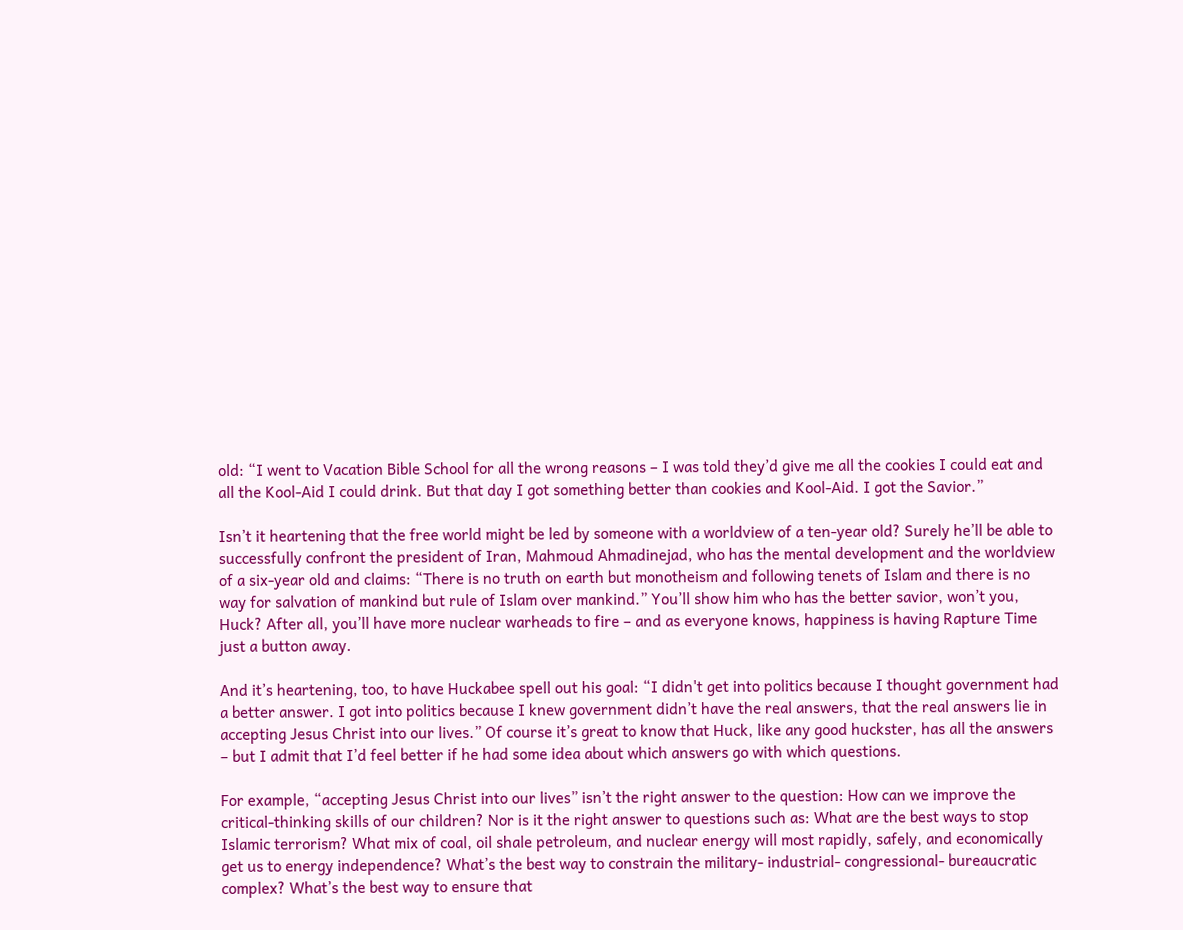old: “I went to Vacation Bible School for all the wrong reasons – I was told they’d give me all the cookies I could eat and all the Kool-Aid I could drink. But that day I got something better than cookies and Kool-Aid. I got the Savior.”

Isn’t it heartening that the free world might be led by someone with a worldview of a ten-year old? Surely he’ll be able to successfully confront the president of Iran, Mahmoud Ahmadinejad, who has the mental development and the worldview of a six-year old and claims: “There is no truth on earth but monotheism and following tenets of Islam and there is no way for salvation of mankind but rule of Islam over mankind.” You’ll show him who has the better savior, won’t you, Huck? After all, you’ll have more nuclear warheads to fire – and as everyone knows, happiness is having Rapture Time just a button away.

And it’s heartening, too, to have Huckabee spell out his goal: “I didn't get into politics because I thought government had a better answer. I got into politics because I knew government didn’t have the real answers, that the real answers lie in accepting Jesus Christ into our lives.” Of course it’s great to know that Huck, like any good huckster, has all the answers – but I admit that I’d feel better if he had some idea about which answers go with which questions.

For example, “accepting Jesus Christ into our lives” isn’t the right answer to the question: How can we improve the critical-thinking skills of our children? Nor is it the right answer to questions such as: What are the best ways to stop Islamic terrorism? What mix of coal, oil shale petroleum, and nuclear energy will most rapidly, safely, and economically get us to energy independence? What’s the best way to constrain the military- industrial- congressional- bureaucratic complex? What’s the best way to ensure that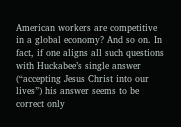American workers are competitive in a global economy? And so on. In fact, if one aligns all such questions with Huckabee’s single answer (“accepting Jesus Christ into our lives”) his answer seems to be correct only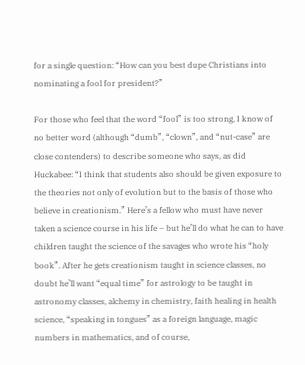for a single question: “How can you best dupe Christians into nominating a fool for president?”

For those who feel that the word “fool” is too strong, I know of no better word (although “dumb”, “clown”, and “nut-case” are close contenders) to describe someone who says, as did Huckabee: “I think that students also should be given exposure to the theories not only of evolution but to the basis of those who believe in creationism.” Here’s a fellow who must have never taken a science course in his life – but he’ll do what he can to have children taught the science of the savages who wrote his “holy book”. After he gets creationism taught in science classes, no doubt he’ll want “equal time” for astrology to be taught in astronomy classes, alchemy in chemistry, faith healing in health science, “speaking in tongues” as a foreign language, magic numbers in mathematics, and of course,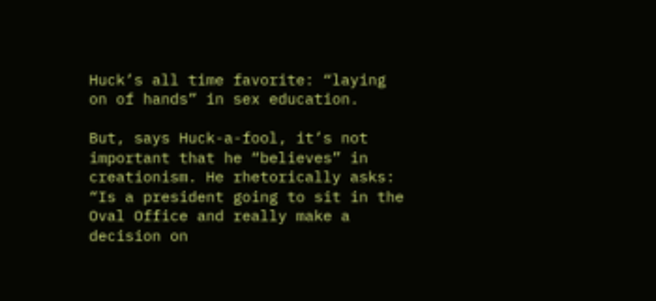Huck’s all time favorite: “laying on of hands” in sex education.

But, says Huck-a-fool, it’s not important that he “believes” in creationism. He rhetorically asks: “Is a president going to sit in the Oval Office and really make a decision on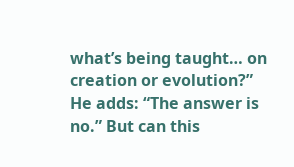what’s being taught… on creation or evolution?” He adds: “The answer is no.” But can this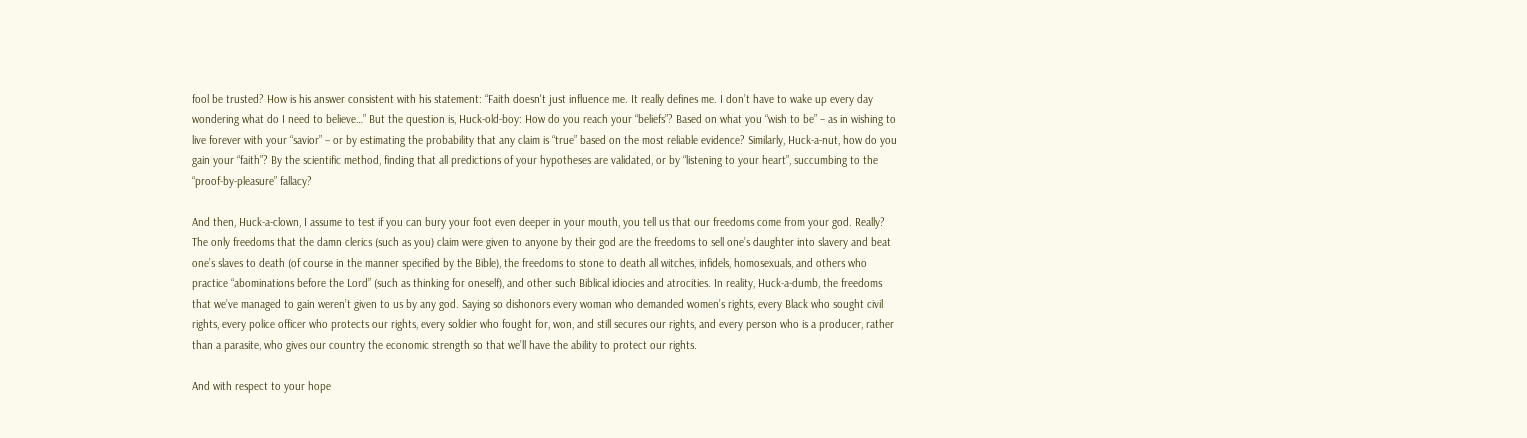fool be trusted? How is his answer consistent with his statement: “Faith doesn't just influence me. It really defines me. I don’t have to wake up every day wondering what do I need to believe…” But the question is, Huck-old-boy: How do you reach your “beliefs”? Based on what you “wish to be” – as in wishing to live forever with your “savior” – or by estimating the probability that any claim is “true” based on the most reliable evidence? Similarly, Huck-a-nut, how do you gain your “faith”? By the scientific method, finding that all predictions of your hypotheses are validated, or by “listening to your heart”, succumbing to the “proof-by-pleasure” fallacy?

And then, Huck-a-clown, I assume to test if you can bury your foot even deeper in your mouth, you tell us that our freedoms come from your god. Really? The only freedoms that the damn clerics (such as you) claim were given to anyone by their god are the freedoms to sell one’s daughter into slavery and beat one’s slaves to death (of course in the manner specified by the Bible), the freedoms to stone to death all witches, infidels, homosexuals, and others who practice “abominations before the Lord” (such as thinking for oneself), and other such Biblical idiocies and atrocities. In reality, Huck-a-dumb, the freedoms that we’ve managed to gain weren’t given to us by any god. Saying so dishonors every woman who demanded women’s rights, every Black who sought civil rights, every police officer who protects our rights, every soldier who fought for, won, and still secures our rights, and every person who is a producer, rather than a parasite, who gives our country the economic strength so that we’ll have the ability to protect our rights.

And with respect to your hope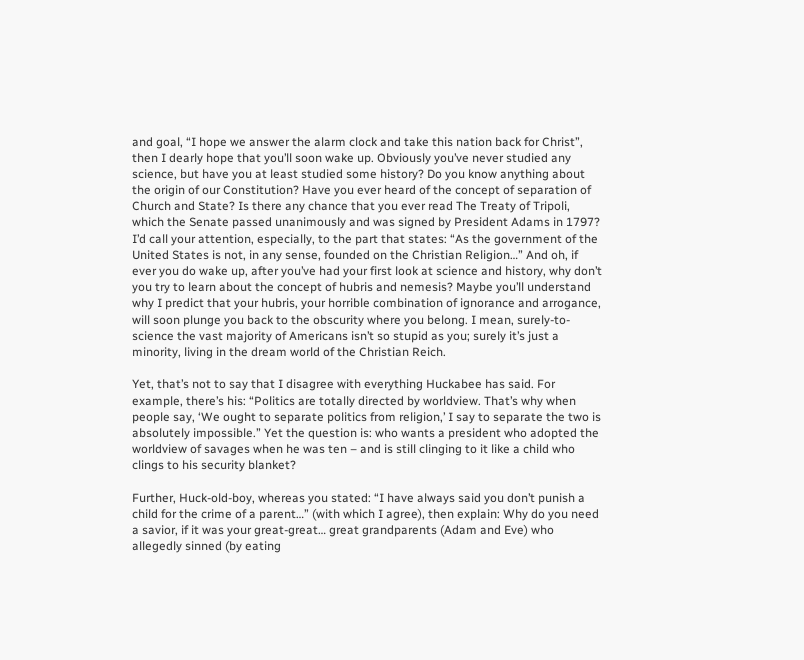and goal, “I hope we answer the alarm clock and take this nation back for Christ”, then I dearly hope that you’ll soon wake up. Obviously you’ve never studied any science, but have you at least studied some history? Do you know anything about the origin of our Constitution? Have you ever heard of the concept of separation of Church and State? Is there any chance that you ever read The Treaty of Tripoli, which the Senate passed unanimously and was signed by President Adams in 1797? I’d call your attention, especially, to the part that states: “As the government of the United States is not, in any sense, founded on the Christian Religion…” And oh, if ever you do wake up, after you’ve had your first look at science and history, why don’t you try to learn about the concept of hubris and nemesis? Maybe you’ll understand why I predict that your hubris, your horrible combination of ignorance and arrogance, will soon plunge you back to the obscurity where you belong. I mean, surely-to-science the vast majority of Americans isn’t so stupid as you; surely it’s just a minority, living in the dream world of the Christian Reich.

Yet, that’s not to say that I disagree with everything Huckabee has said. For example, there’s his: “Politics are totally directed by worldview. That’s why when people say, ‘We ought to separate politics from religion,’ I say to separate the two is absolutely impossible.” Yet the question is: who wants a president who adopted the worldview of savages when he was ten – and is still clinging to it like a child who clings to his security blanket?

Further, Huck-old-boy, whereas you stated: “I have always said you don’t punish a child for the crime of a parent…” (with which I agree), then explain: Why do you need a savior, if it was your great-great… great grandparents (Adam and Eve) who allegedly sinned (by eating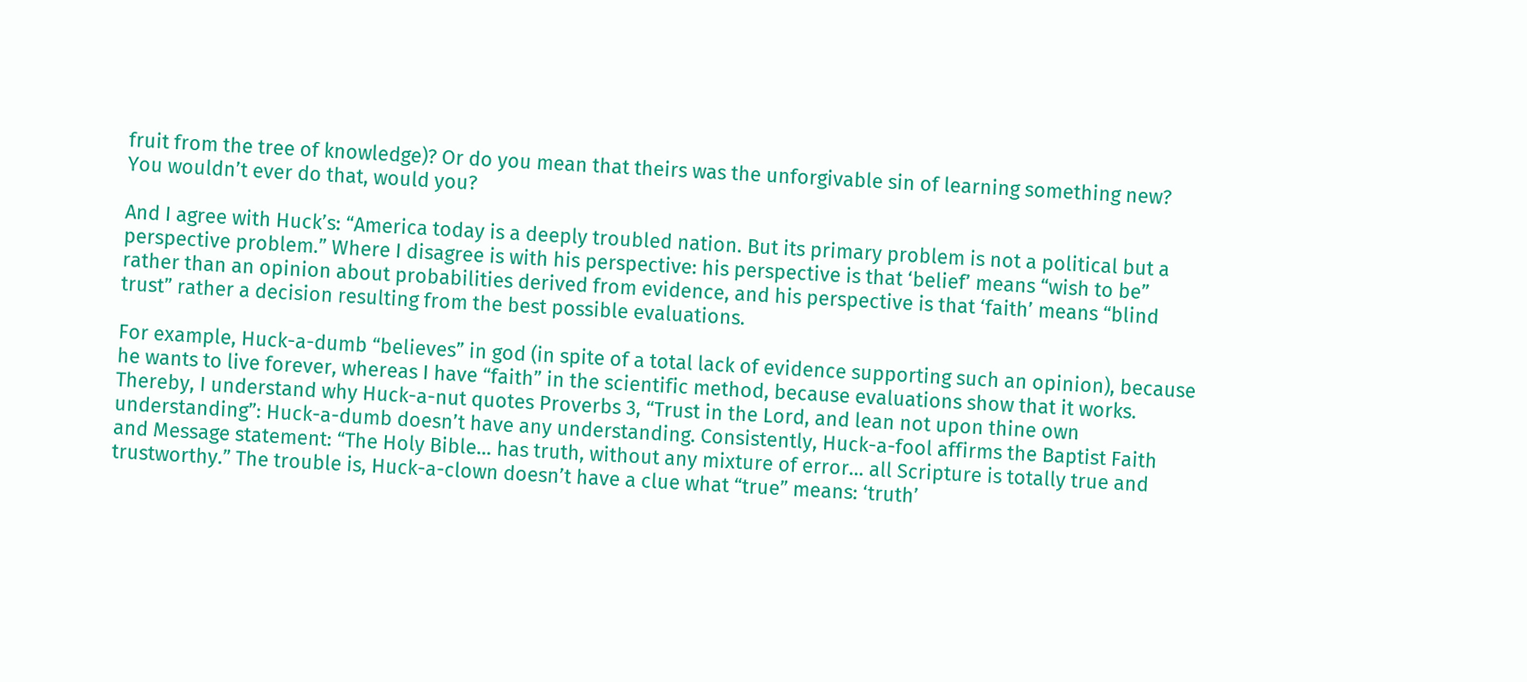fruit from the tree of knowledge)? Or do you mean that theirs was the unforgivable sin of learning something new? You wouldn’t ever do that, would you?

And I agree with Huck’s: “America today is a deeply troubled nation. But its primary problem is not a political but a perspective problem.” Where I disagree is with his perspective: his perspective is that ‘belief’ means “wish to be” rather than an opinion about probabilities derived from evidence, and his perspective is that ‘faith’ means “blind trust” rather a decision resulting from the best possible evaluations.

For example, Huck-a-dumb “believes” in god (in spite of a total lack of evidence supporting such an opinion), because he wants to live forever, whereas I have “faith” in the scientific method, because evaluations show that it works. Thereby, I understand why Huck-a-nut quotes Proverbs 3, “Trust in the Lord, and lean not upon thine own understanding”: Huck-a-dumb doesn’t have any understanding. Consistently, Huck-a-fool affirms the Baptist Faith and Message statement: “The Holy Bible… has truth, without any mixture of error… all Scripture is totally true and trustworthy.” The trouble is, Huck-a-clown doesn’t have a clue what “true” means: ‘truth’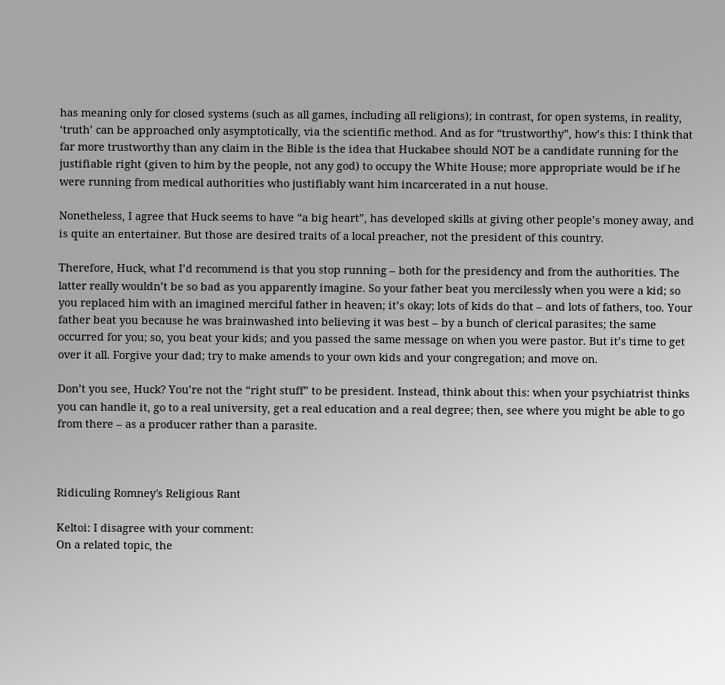has meaning only for closed systems (such as all games, including all religions); in contrast, for open systems, in reality, ‘truth’ can be approached only asymptotically, via the scientific method. And as for “trustworthy”, how’s this: I think that far more trustworthy than any claim in the Bible is the idea that Huckabee should NOT be a candidate running for the justifiable right (given to him by the people, not any god) to occupy the White House; more appropriate would be if he were running from medical authorities who justifiably want him incarcerated in a nut house.

Nonetheless, I agree that Huck seems to have “a big heart”, has developed skills at giving other people’s money away, and is quite an entertainer. But those are desired traits of a local preacher, not the president of this country.

Therefore, Huck, what I’d recommend is that you stop running – both for the presidency and from the authorities. The latter really wouldn’t be so bad as you apparently imagine. So your father beat you mercilessly when you were a kid; so you replaced him with an imagined merciful father in heaven; it’s okay; lots of kids do that – and lots of fathers, too. Your father beat you because he was brainwashed into believing it was best – by a bunch of clerical parasites; the same occurred for you; so, you beat your kids; and you passed the same message on when you were pastor. But it’s time to get over it all. Forgive your dad; try to make amends to your own kids and your congregation; and move on.

Don’t you see, Huck? You’re not the “right stuff” to be president. Instead, think about this: when your psychiatrist thinks you can handle it, go to a real university, get a real education and a real degree; then, see where you might be able to go from there – as a producer rather than a parasite.



Ridiculing Romney's Religious Rant

Keltoi: I disagree with your comment:
On a related topic, the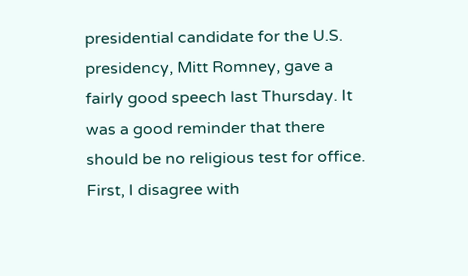presidential candidate for the U.S. presidency, Mitt Romney, gave a fairly good speech last Thursday. It was a good reminder that there should be no religious test for office.
First, I disagree with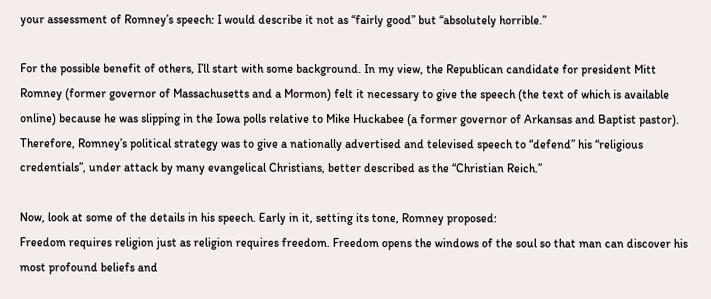your assessment of Romney’s speech: I would describe it not as “fairly good” but “absolutely horrible.”

For the possible benefit of others, I’ll start with some background. In my view, the Republican candidate for president Mitt Romney (former governor of Massachusetts and a Mormon) felt it necessary to give the speech (the text of which is available online) because he was slipping in the Iowa polls relative to Mike Huckabee (a former governor of Arkansas and Baptist pastor). Therefore, Romney’s political strategy was to give a nationally advertised and televised speech to “defend” his “religious credentials”, under attack by many evangelical Christians, better described as the “Christian Reich.”

Now, look at some of the details in his speech. Early in it, setting its tone, Romney proposed:
Freedom requires religion just as religion requires freedom. Freedom opens the windows of the soul so that man can discover his most profound beliefs and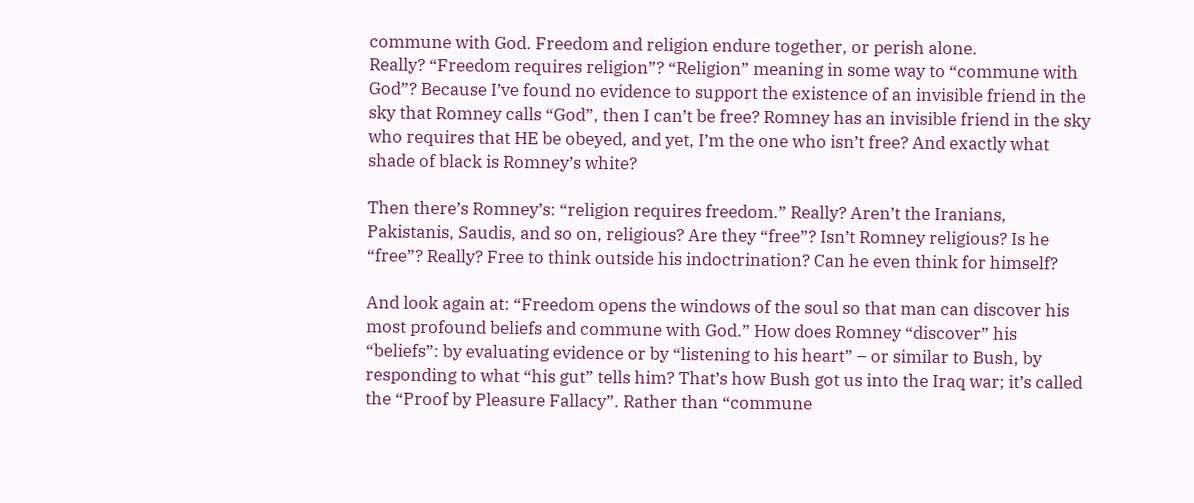commune with God. Freedom and religion endure together, or perish alone.
Really? “Freedom requires religion”? “Religion” meaning in some way to “commune with God”? Because I’ve found no evidence to support the existence of an invisible friend in the sky that Romney calls “God”, then I can’t be free? Romney has an invisible friend in the sky who requires that HE be obeyed, and yet, I’m the one who isn’t free? And exactly what shade of black is Romney’s white?

Then there’s Romney’s: “religion requires freedom.” Really? Aren’t the Iranians, Pakistanis, Saudis, and so on, religious? Are they “free”? Isn’t Romney religious? Is he “free”? Really? Free to think outside his indoctrination? Can he even think for himself?

And look again at: “Freedom opens the windows of the soul so that man can discover his most profound beliefs and commune with God.” How does Romney “discover” his “beliefs”: by evaluating evidence or by “listening to his heart” – or similar to Bush, by responding to what “his gut” tells him? That’s how Bush got us into the Iraq war; it’s called the “Proof by Pleasure Fallacy”. Rather than “commune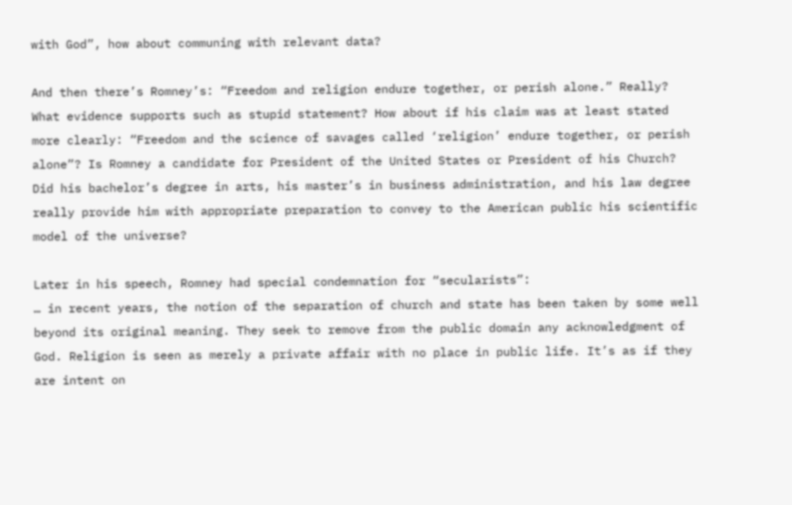with God”, how about communing with relevant data?

And then there’s Romney’s: “Freedom and religion endure together, or perish alone.” Really? What evidence supports such as stupid statement? How about if his claim was at least stated more clearly: “Freedom and the science of savages called ‘religion’ endure together, or perish alone”? Is Romney a candidate for President of the United States or President of his Church? Did his bachelor’s degree in arts, his master’s in business administration, and his law degree really provide him with appropriate preparation to convey to the American public his scientific model of the universe?

Later in his speech, Romney had special condemnation for “secularists”:
… in recent years, the notion of the separation of church and state has been taken by some well beyond its original meaning. They seek to remove from the public domain any acknowledgment of God. Religion is seen as merely a private affair with no place in public life. It’s as if they are intent on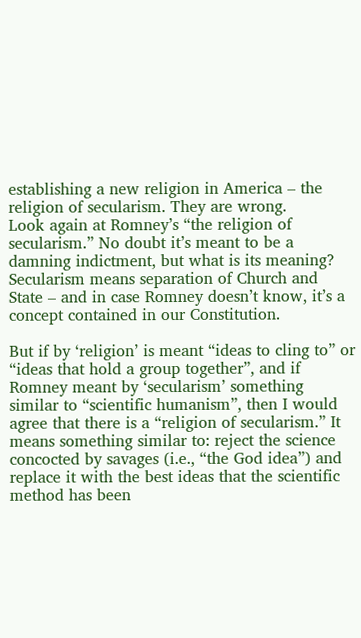establishing a new religion in America – the religion of secularism. They are wrong.
Look again at Romney’s “the religion of secularism.” No doubt it’s meant to be a damning indictment, but what is its meaning? Secularism means separation of Church and State – and in case Romney doesn’t know, it’s a concept contained in our Constitution.

But if by ‘religion’ is meant “ideas to cling to” or “ideas that hold a group together”, and if Romney meant by ‘secularism’ something similar to “scientific humanism”, then I would agree that there is a “religion of secularism.” It means something similar to: reject the science concocted by savages (i.e., “the God idea”) and replace it with the best ideas that the scientific method has been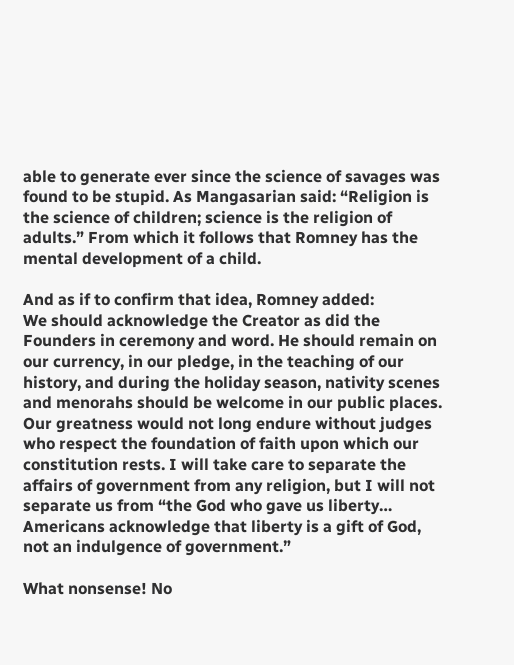able to generate ever since the science of savages was found to be stupid. As Mangasarian said: “Religion is the science of children; science is the religion of adults.” From which it follows that Romney has the mental development of a child.

And as if to confirm that idea, Romney added:
We should acknowledge the Creator as did the Founders in ceremony and word. He should remain on our currency, in our pledge, in the teaching of our history, and during the holiday season, nativity scenes and menorahs should be welcome in our public places. Our greatness would not long endure without judges who respect the foundation of faith upon which our constitution rests. I will take care to separate the affairs of government from any religion, but I will not separate us from “the God who gave us liberty… Americans acknowledge that liberty is a gift of God, not an indulgence of government.”

What nonsense! No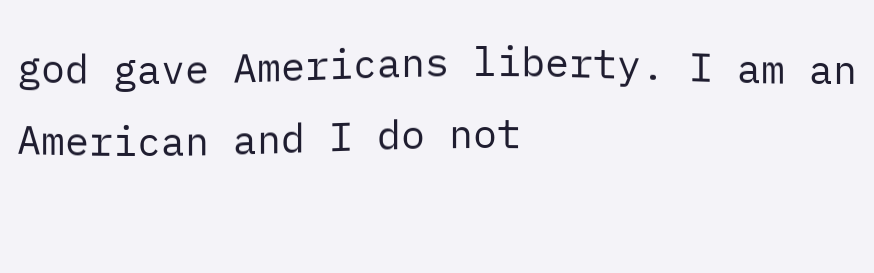god gave Americans liberty. I am an American and I do not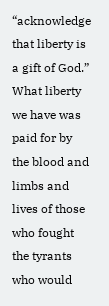“acknowledge that liberty is a gift of God.” What liberty we have was paid for by the blood and limbs and lives of those who fought the tyrants who would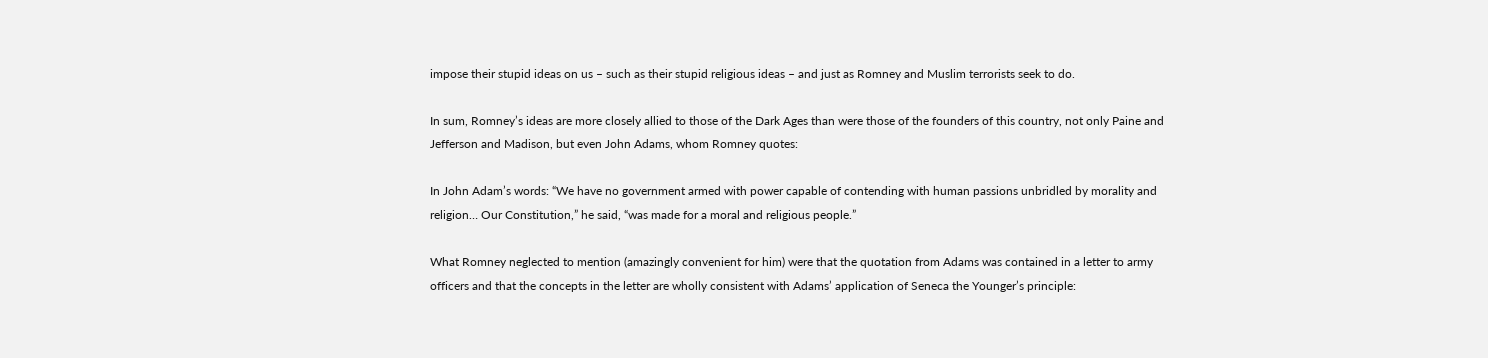impose their stupid ideas on us – such as their stupid religious ideas – and just as Romney and Muslim terrorists seek to do.

In sum, Romney’s ideas are more closely allied to those of the Dark Ages than were those of the founders of this country, not only Paine and Jefferson and Madison, but even John Adams, whom Romney quotes:

In John Adam’s words: “We have no government armed with power capable of contending with human passions unbridled by morality and religion… Our Constitution,” he said, “was made for a moral and religious people.”

What Romney neglected to mention (amazingly convenient for him) were that the quotation from Adams was contained in a letter to army officers and that the concepts in the letter are wholly consistent with Adams’ application of Seneca the Younger’s principle: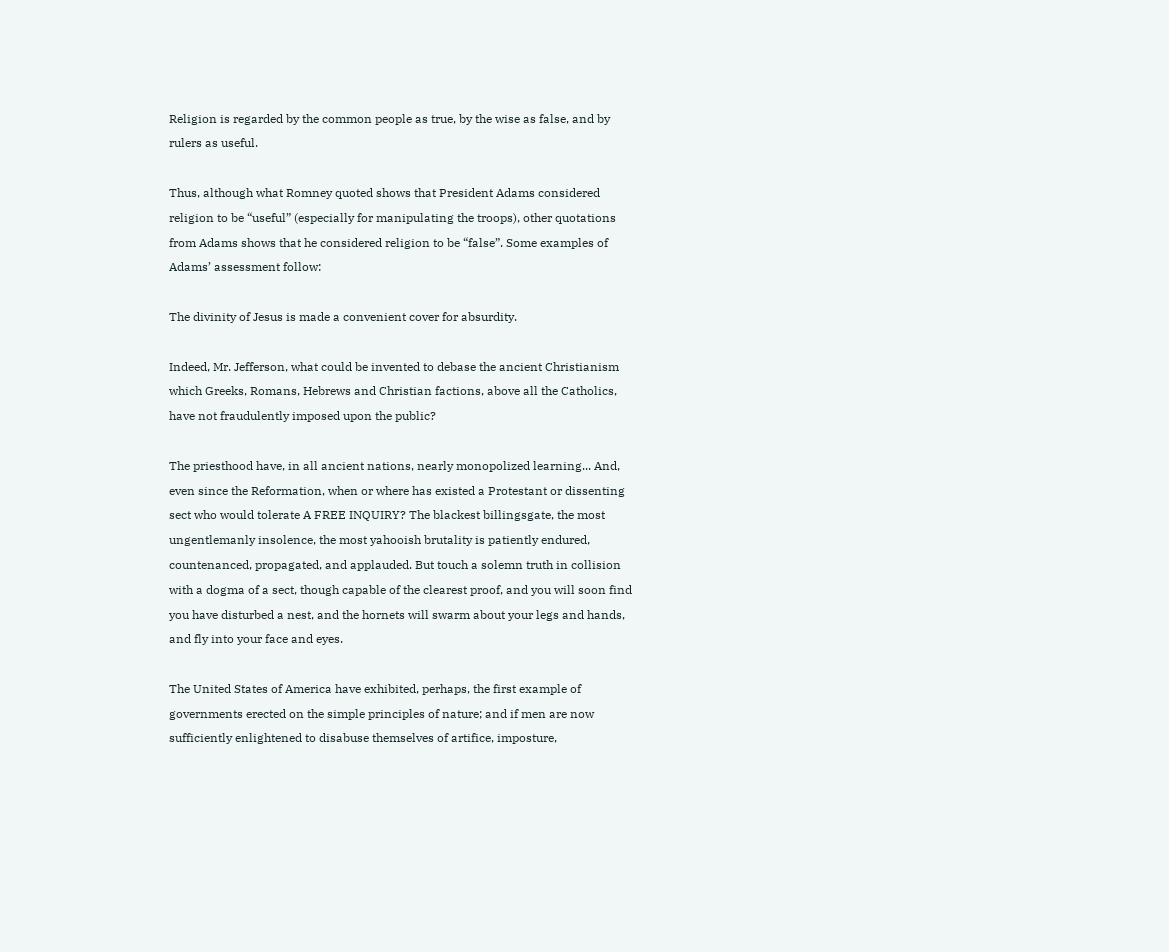Religion is regarded by the common people as true, by the wise as false, and by rulers as useful.

Thus, although what Romney quoted shows that President Adams considered religion to be “useful” (especially for manipulating the troops), other quotations from Adams shows that he considered religion to be “false”. Some examples of Adams’ assessment follow:

The divinity of Jesus is made a convenient cover for absurdity.

Indeed, Mr. Jefferson, what could be invented to debase the ancient Christianism which Greeks, Romans, Hebrews and Christian factions, above all the Catholics, have not fraudulently imposed upon the public?

The priesthood have, in all ancient nations, nearly monopolized learning... And, even since the Reformation, when or where has existed a Protestant or dissenting sect who would tolerate A FREE INQUIRY? The blackest billingsgate, the most ungentlemanly insolence, the most yahooish brutality is patiently endured, countenanced, propagated, and applauded. But touch a solemn truth in collision with a dogma of a sect, though capable of the clearest proof, and you will soon find you have disturbed a nest, and the hornets will swarm about your legs and hands, and fly into your face and eyes.

The United States of America have exhibited, perhaps, the first example of governments erected on the simple principles of nature; and if men are now sufficiently enlightened to disabuse themselves of artifice, imposture,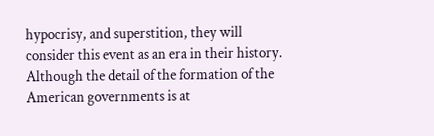hypocrisy, and superstition, they will consider this event as an era in their history. Although the detail of the formation of the American governments is at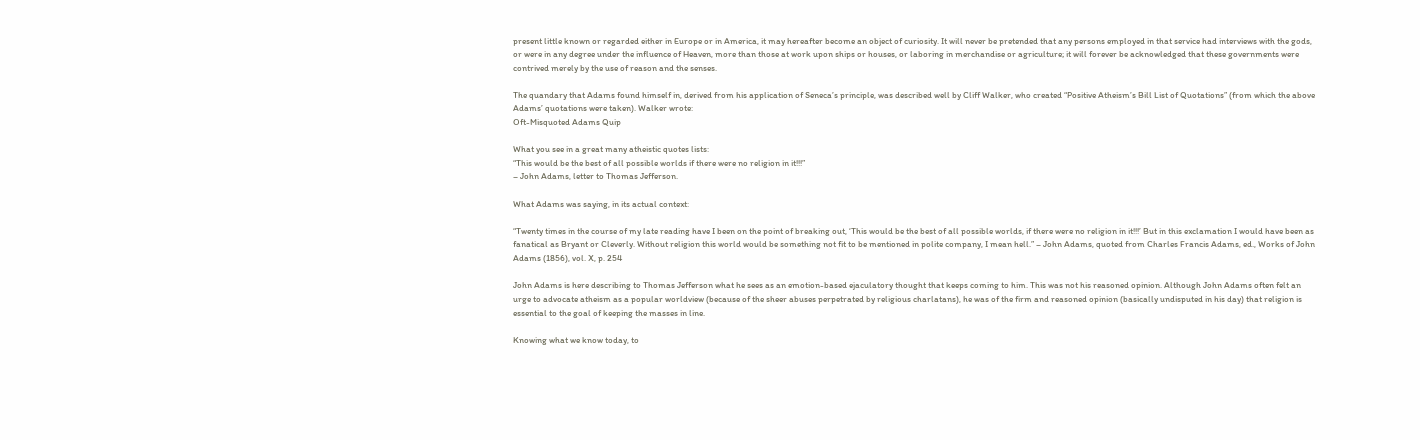present little known or regarded either in Europe or in America, it may hereafter become an object of curiosity. It will never be pretended that any persons employed in that service had interviews with the gods, or were in any degree under the influence of Heaven, more than those at work upon ships or houses, or laboring in merchandise or agriculture; it will forever be acknowledged that these governments were contrived merely by the use of reason and the senses.

The quandary that Adams found himself in, derived from his application of Seneca’s principle, was described well by Cliff Walker, who created “Positive Atheism’s Bill List of Quotations” (from which the above Adams’ quotations were taken). Walker wrote:
Oft-Misquoted Adams Quip

What you see in a great many atheistic quotes lists:
“This would be the best of all possible worlds if there were no religion in it!!!”
– John Adams, letter to Thomas Jefferson.

What Adams was saying, in its actual context:

“Twenty times in the course of my late reading have I been on the point of breaking out, ‘This would be the best of all possible worlds, if there were no religion in it!!!’ But in this exclamation I would have been as fanatical as Bryant or Cleverly. Without religion this world would be something not fit to be mentioned in polite company, I mean hell.” – John Adams, quoted from Charles Francis Adams, ed., Works of John Adams (1856), vol. X, p. 254

John Adams is here describing to Thomas Jefferson what he sees as an emotion-based ejaculatory thought that keeps coming to him. This was not his reasoned opinion. Although John Adams often felt an urge to advocate atheism as a popular worldview (because of the sheer abuses perpetrated by religious charlatans), he was of the firm and reasoned opinion (basically undisputed in his day) that religion is essential to the goal of keeping the masses in line.

Knowing what we know today, to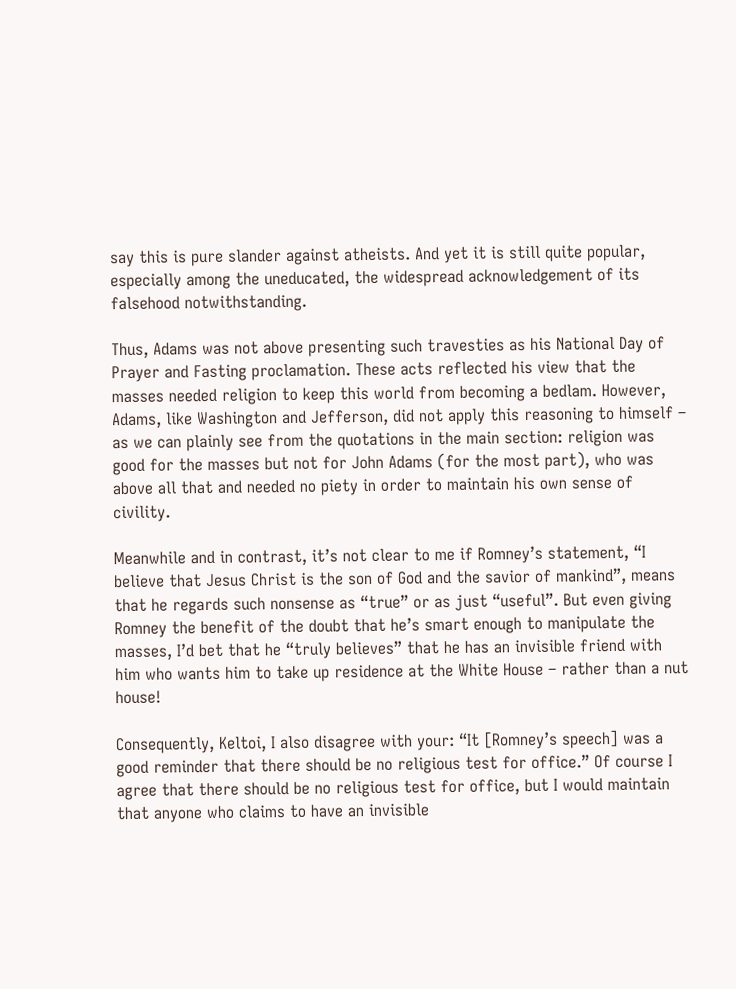say this is pure slander against atheists. And yet it is still quite popular, especially among the uneducated, the widespread acknowledgement of its falsehood notwithstanding.

Thus, Adams was not above presenting such travesties as his National Day of Prayer and Fasting proclamation. These acts reflected his view that the masses needed religion to keep this world from becoming a bedlam. However, Adams, like Washington and Jefferson, did not apply this reasoning to himself – as we can plainly see from the quotations in the main section: religion was good for the masses but not for John Adams (for the most part), who was above all that and needed no piety in order to maintain his own sense of civility.

Meanwhile and in contrast, it’s not clear to me if Romney’s statement, “I believe that Jesus Christ is the son of God and the savior of mankind”, means that he regards such nonsense as “true” or as just “useful”. But even giving Romney the benefit of the doubt that he’s smart enough to manipulate the masses, I’d bet that he “truly believes” that he has an invisible friend with him who wants him to take up residence at the White House – rather than a nut house!

Consequently, Keltoi, I also disagree with your: “It [Romney’s speech] was a good reminder that there should be no religious test for office.” Of course I agree that there should be no religious test for office, but I would maintain that anyone who claims to have an invisible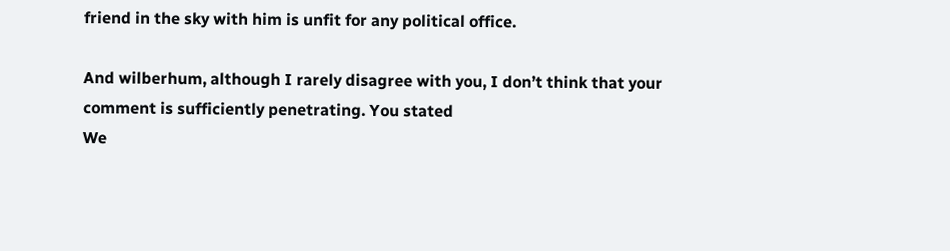friend in the sky with him is unfit for any political office.

And wilberhum, although I rarely disagree with you, I don’t think that your comment is sufficiently penetrating. You stated
We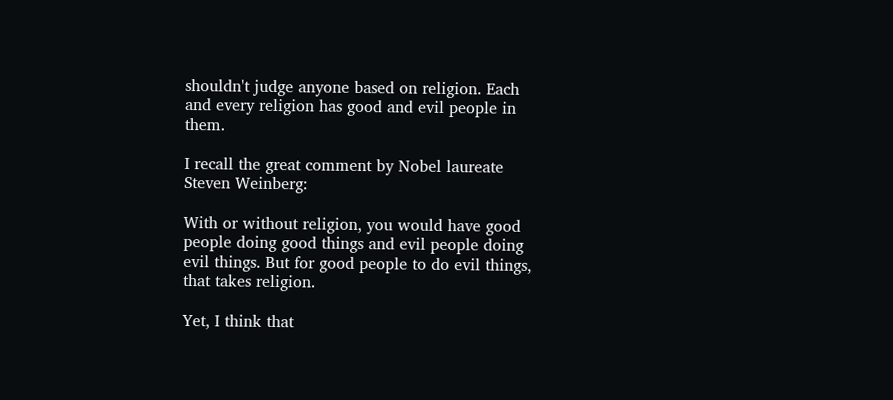shouldn't judge anyone based on religion. Each and every religion has good and evil people in them.

I recall the great comment by Nobel laureate Steven Weinberg:

With or without religion, you would have good people doing good things and evil people doing evil things. But for good people to do evil things, that takes religion.

Yet, I think that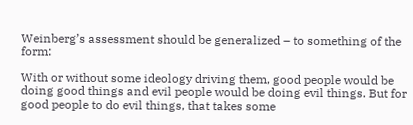Weinberg’s assessment should be generalized – to something of the form:

With or without some ideology driving them, good people would be doing good things and evil people would be doing evil things. But for good people to do evil things, that takes some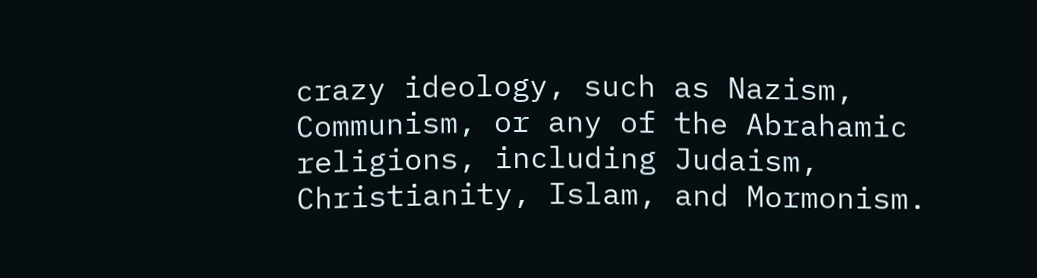crazy ideology, such as Nazism, Communism, or any of the Abrahamic religions, including Judaism, Christianity, Islam, and Mormonism.